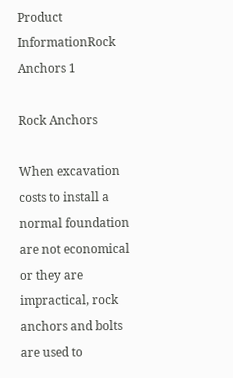Product InformationRock Anchors 1

Rock Anchors

When excavation costs to install a normal foundation are not economical or they are impractical, rock anchors and bolts are used to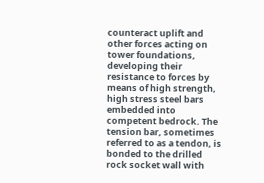counteract uplift and other forces acting on tower foundations, developing their resistance to forces by means of high strength, high stress steel bars embedded into competent bedrock. The tension bar, sometimes referred to as a tendon, is bonded to the drilled rock socket wall with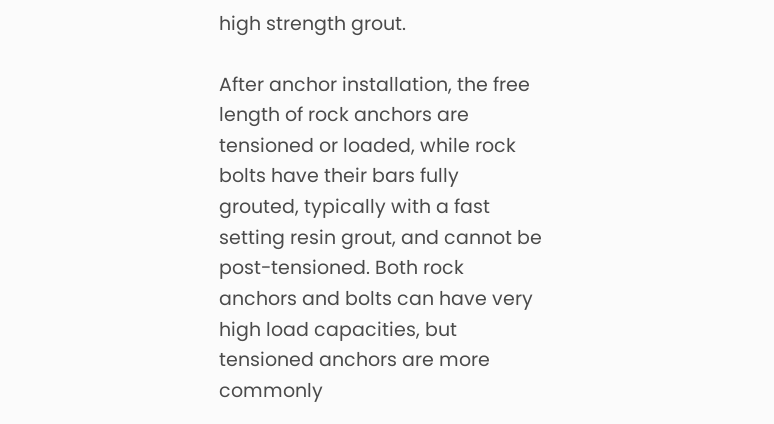high strength grout.

After anchor installation, the free length of rock anchors are tensioned or loaded, while rock bolts have their bars fully grouted, typically with a fast setting resin grout, and cannot be post-tensioned. Both rock anchors and bolts can have very high load capacities, but tensioned anchors are more commonly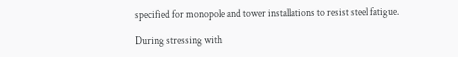specified for monopole and tower installations to resist steel fatigue.

During stressing with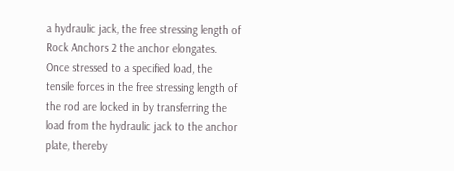a hydraulic jack, the free stressing length of Rock Anchors 2 the anchor elongates. Once stressed to a specified load, the  tensile forces in the free stressing length of the rod are locked in by transferring the load from the hydraulic jack to the anchor plate, thereby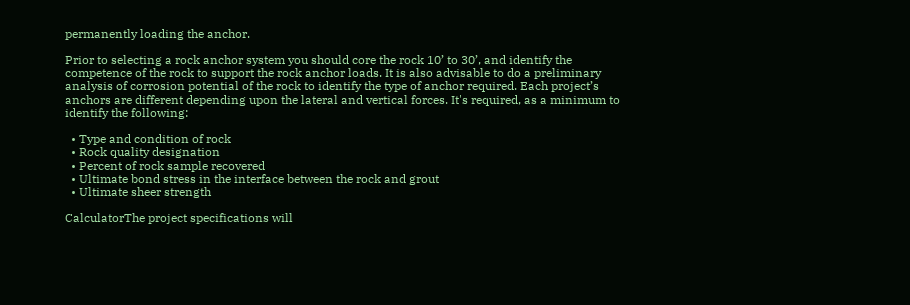permanently loading the anchor.

Prior to selecting a rock anchor system you should core the rock 10’ to 30’, and identify the competence of the rock to support the rock anchor loads. It is also advisable to do a preliminary analysis of corrosion potential of the rock to identify the type of anchor required. Each project’s anchors are different depending upon the lateral and vertical forces. It's required, as a minimum to identify the following:

  • Type and condition of rock
  • Rock quality designation
  • Percent of rock sample recovered
  • Ultimate bond stress in the interface between the rock and grout
  • Ultimate sheer strength

CalculatorThe project specifications will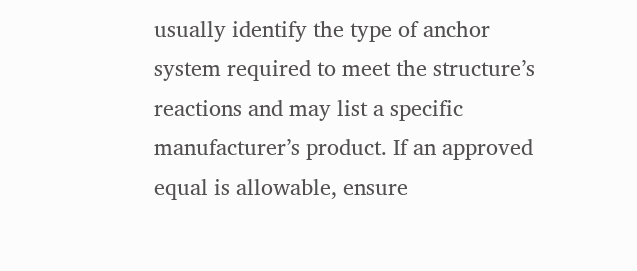usually identify the type of anchor system required to meet the structure’s reactions and may list a specific manufacturer’s product. If an approved equal is allowable, ensure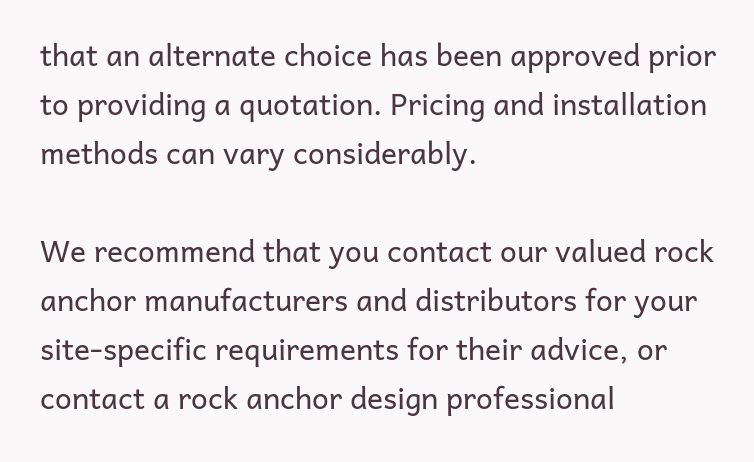that an alternate choice has been approved prior to providing a quotation. Pricing and installation methods can vary considerably.

We recommend that you contact our valued rock anchor manufacturers and distributors for your site-specific requirements for their advice, or contact a rock anchor design professional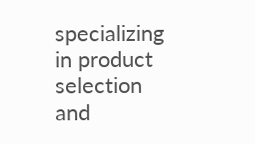specializing in product selection and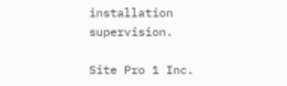installation supervision.

Site Pro 1 Inc.